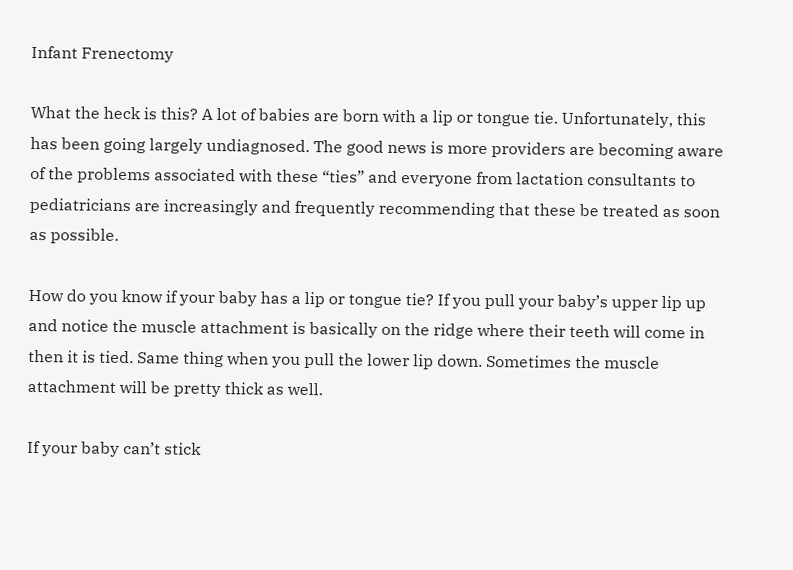Infant Frenectomy

What the heck is this? A lot of babies are born with a lip or tongue tie. Unfortunately, this has been going largely undiagnosed. The good news is more providers are becoming aware of the problems associated with these “ties” and everyone from lactation consultants to pediatricians are increasingly and frequently recommending that these be treated as soon as possible.

How do you know if your baby has a lip or tongue tie? If you pull your baby’s upper lip up and notice the muscle attachment is basically on the ridge where their teeth will come in then it is tied. Same thing when you pull the lower lip down. Sometimes the muscle attachment will be pretty thick as well.

If your baby can’t stick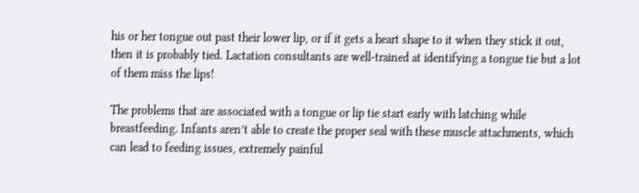his or her tongue out past their lower lip, or if it gets a heart shape to it when they stick it out, then it is probably tied. Lactation consultants are well-trained at identifying a tongue tie but a lot of them miss the lips!

The problems that are associated with a tongue or lip tie start early with latching while breastfeeding. Infants aren’t able to create the proper seal with these muscle attachments, which can lead to feeding issues, extremely painful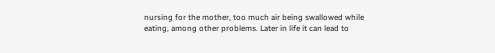nursing for the mother, too much air being swallowed while eating, among other problems. Later in life it can lead to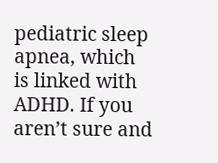pediatric sleep apnea, which is linked with ADHD. If you aren’t sure and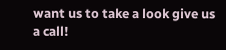want us to take a look give us a call!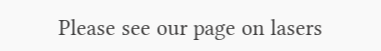Please see our page on lasers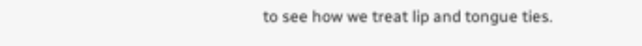to see how we treat lip and tongue ties.